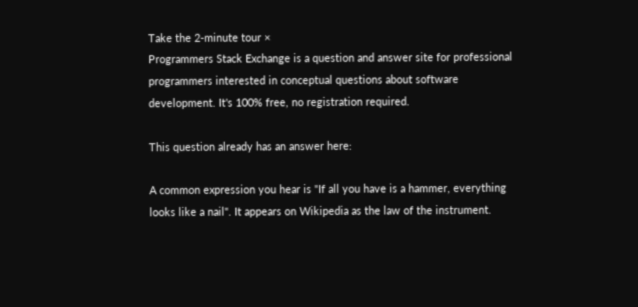Take the 2-minute tour ×
Programmers Stack Exchange is a question and answer site for professional programmers interested in conceptual questions about software development. It's 100% free, no registration required.

This question already has an answer here:

A common expression you hear is "If all you have is a hammer, everything looks like a nail". It appears on Wikipedia as the law of the instrument.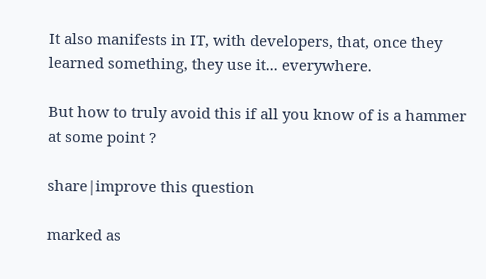It also manifests in IT, with developers, that, once they learned something, they use it... everywhere.

But how to truly avoid this if all you know of is a hammer at some point ?

share|improve this question

marked as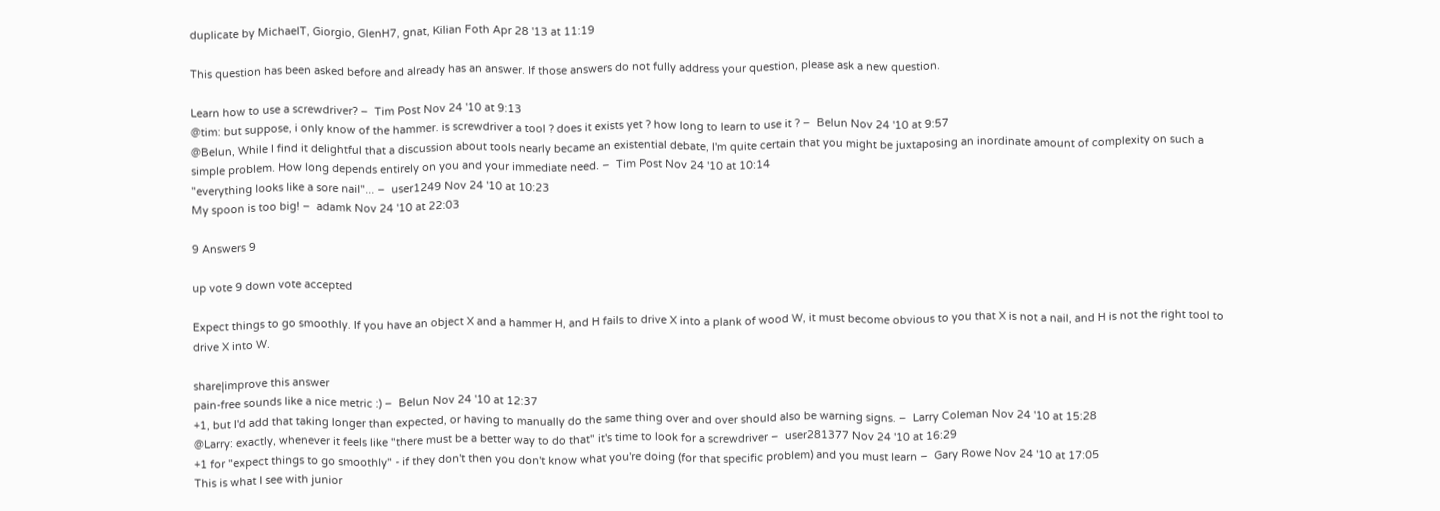duplicate by MichaelT, Giorgio, GlenH7, gnat, Kilian Foth Apr 28 '13 at 11:19

This question has been asked before and already has an answer. If those answers do not fully address your question, please ask a new question.

Learn how to use a screwdriver? –  Tim Post Nov 24 '10 at 9:13
@tim: but suppose, i only know of the hammer. is screwdriver a tool ? does it exists yet ? how long to learn to use it ? –  Belun Nov 24 '10 at 9:57
@Belun, While I find it delightful that a discussion about tools nearly became an existential debate, I'm quite certain that you might be juxtaposing an inordinate amount of complexity on such a simple problem. How long depends entirely on you and your immediate need. –  Tim Post Nov 24 '10 at 10:14
"everything looks like a sore nail"... –  user1249 Nov 24 '10 at 10:23
My spoon is too big! –  adamk Nov 24 '10 at 22:03

9 Answers 9

up vote 9 down vote accepted

Expect things to go smoothly. If you have an object X and a hammer H, and H fails to drive X into a plank of wood W, it must become obvious to you that X is not a nail, and H is not the right tool to drive X into W.

share|improve this answer
pain-free sounds like a nice metric :) –  Belun Nov 24 '10 at 12:37
+1, but I'd add that taking longer than expected, or having to manually do the same thing over and over should also be warning signs. –  Larry Coleman Nov 24 '10 at 15:28
@Larry: exactly, whenever it feels like "there must be a better way to do that" it's time to look for a screwdriver –  user281377 Nov 24 '10 at 16:29
+1 for "expect things to go smoothly" - if they don't then you don't know what you're doing (for that specific problem) and you must learn –  Gary Rowe Nov 24 '10 at 17:05
This is what I see with junior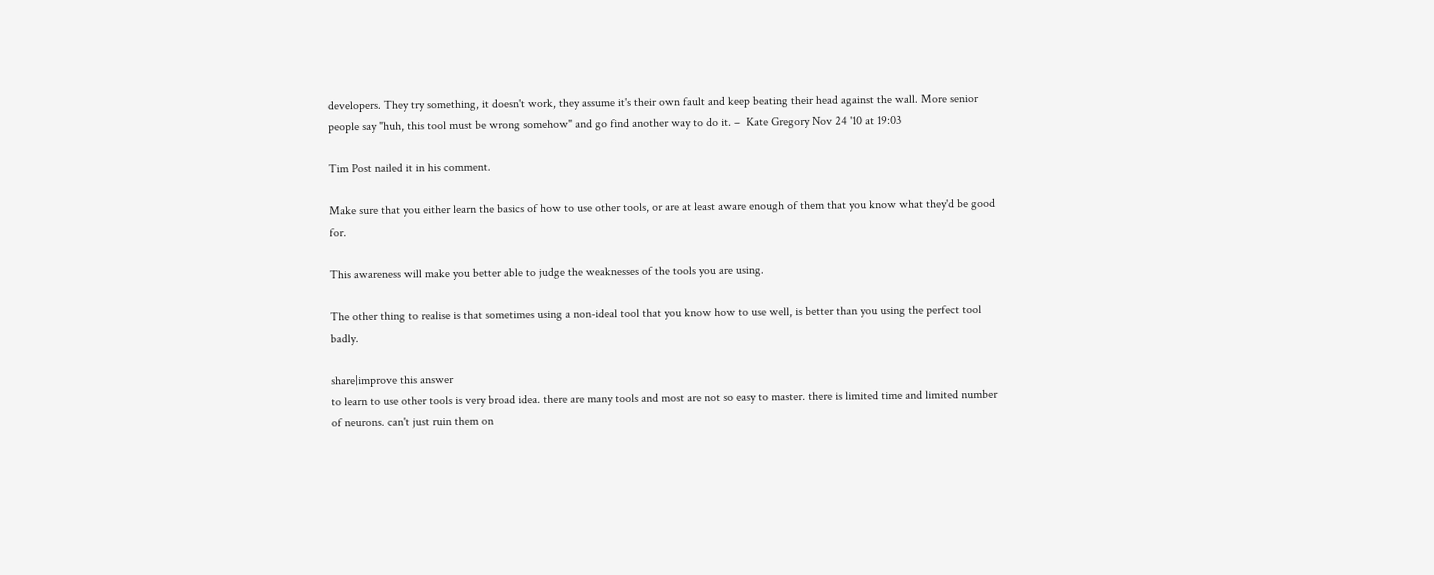developers. They try something, it doesn't work, they assume it's their own fault and keep beating their head against the wall. More senior people say "huh, this tool must be wrong somehow" and go find another way to do it. –  Kate Gregory Nov 24 '10 at 19:03

Tim Post nailed it in his comment.

Make sure that you either learn the basics of how to use other tools, or are at least aware enough of them that you know what they'd be good for.

This awareness will make you better able to judge the weaknesses of the tools you are using.

The other thing to realise is that sometimes using a non-ideal tool that you know how to use well, is better than you using the perfect tool badly.

share|improve this answer
to learn to use other tools is very broad idea. there are many tools and most are not so easy to master. there is limited time and limited number of neurons. can't just ruin them on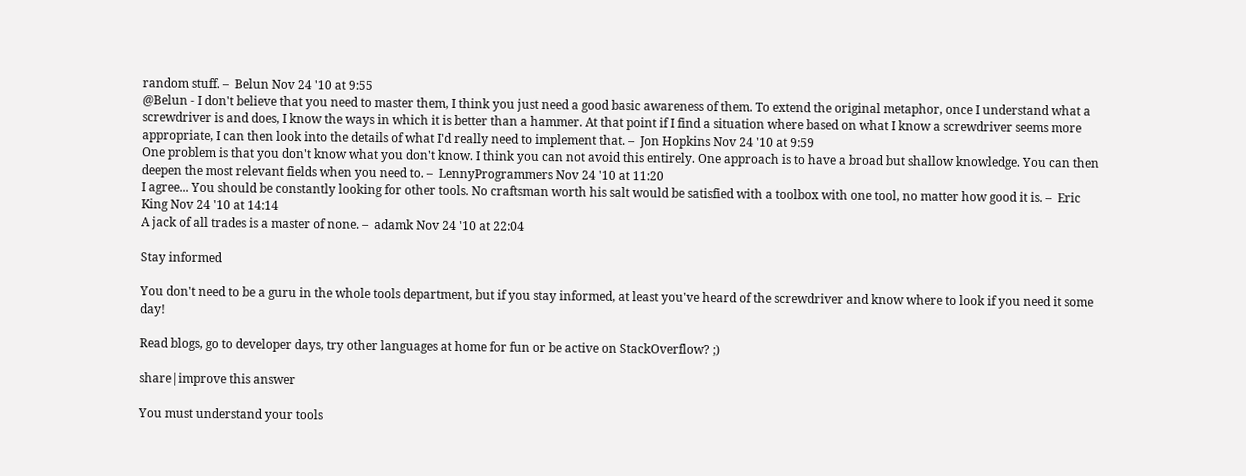random stuff. –  Belun Nov 24 '10 at 9:55
@Belun - I don't believe that you need to master them, I think you just need a good basic awareness of them. To extend the original metaphor, once I understand what a screwdriver is and does, I know the ways in which it is better than a hammer. At that point if I find a situation where based on what I know a screwdriver seems more appropriate, I can then look into the details of what I'd really need to implement that. –  Jon Hopkins Nov 24 '10 at 9:59
One problem is that you don't know what you don't know. I think you can not avoid this entirely. One approach is to have a broad but shallow knowledge. You can then deepen the most relevant fields when you need to. –  LennyProgrammers Nov 24 '10 at 11:20
I agree... You should be constantly looking for other tools. No craftsman worth his salt would be satisfied with a toolbox with one tool, no matter how good it is. –  Eric King Nov 24 '10 at 14:14
A jack of all trades is a master of none. –  adamk Nov 24 '10 at 22:04

Stay informed

You don't need to be a guru in the whole tools department, but if you stay informed, at least you've heard of the screwdriver and know where to look if you need it some day!

Read blogs, go to developer days, try other languages at home for fun or be active on StackOverflow? ;)

share|improve this answer

You must understand your tools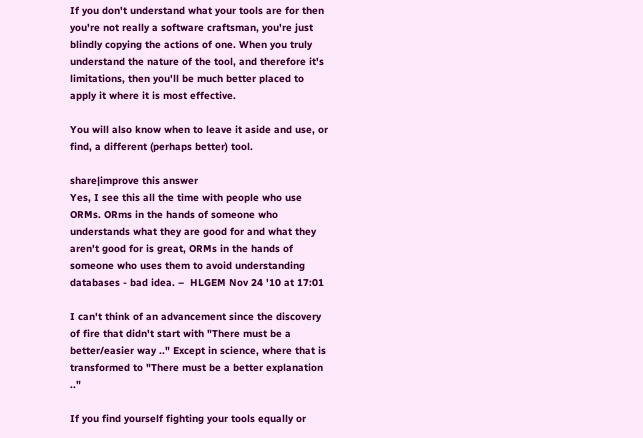If you don't understand what your tools are for then you're not really a software craftsman, you're just blindly copying the actions of one. When you truly understand the nature of the tool, and therefore it's limitations, then you'll be much better placed to apply it where it is most effective.

You will also know when to leave it aside and use, or find, a different (perhaps better) tool.

share|improve this answer
Yes, I see this all the time with people who use ORMs. ORms in the hands of someone who understands what they are good for and what they aren't good for is great, ORMs in the hands of someone who uses them to avoid understanding databases - bad idea. –  HLGEM Nov 24 '10 at 17:01

I can't think of an advancement since the discovery of fire that didn't start with "There must be a better/easier way .." Except in science, where that is transformed to "There must be a better explanation .."

If you find yourself fighting your tools equally or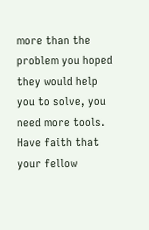more than the problem you hoped they would help you to solve, you need more tools. Have faith that your fellow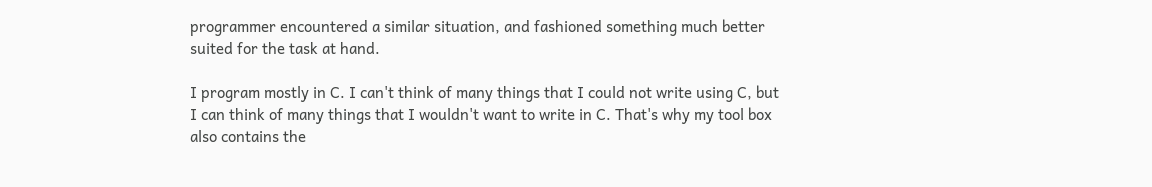programmer encountered a similar situation, and fashioned something much better suited for the task at hand.

I program mostly in C. I can't think of many things that I could not write using C, but I can think of many things that I wouldn't want to write in C. That's why my tool box also contains the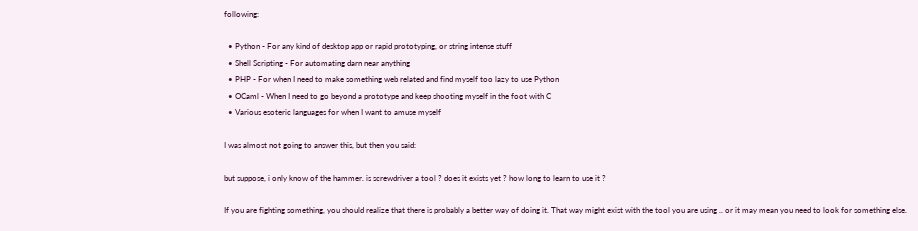following:

  • Python - For any kind of desktop app or rapid prototyping, or string intense stuff
  • Shell Scripting - For automating darn near anything
  • PHP - For when I need to make something web related and find myself too lazy to use Python
  • OCaml - When I need to go beyond a prototype and keep shooting myself in the foot with C
  • Various esoteric languages for when I want to amuse myself

I was almost not going to answer this, but then you said:

but suppose, i only know of the hammer. is screwdriver a tool ? does it exists yet ? how long to learn to use it ?

If you are fighting something, you should realize that there is probably a better way of doing it. That way might exist with the tool you are using .. or it may mean you need to look for something else.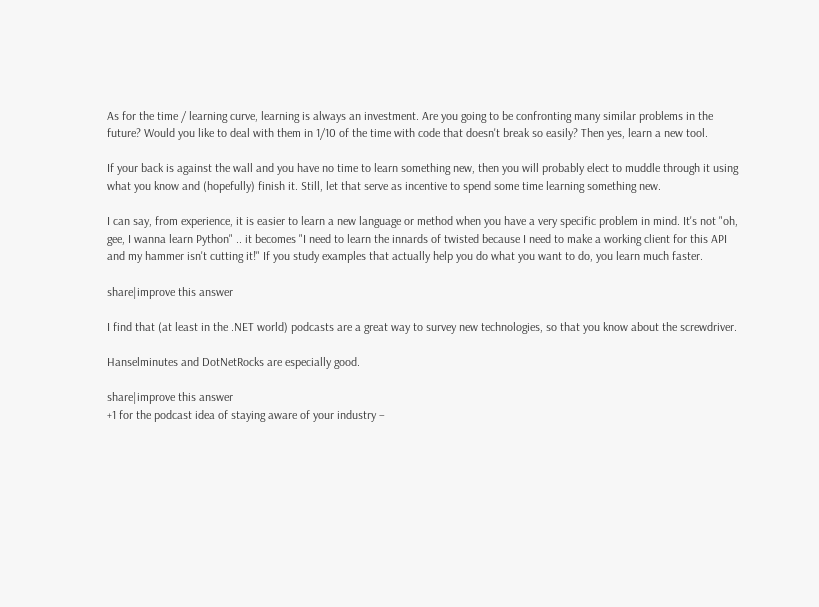As for the time / learning curve, learning is always an investment. Are you going to be confronting many similar problems in the future? Would you like to deal with them in 1/10 of the time with code that doesn't break so easily? Then yes, learn a new tool.

If your back is against the wall and you have no time to learn something new, then you will probably elect to muddle through it using what you know and (hopefully) finish it. Still, let that serve as incentive to spend some time learning something new.

I can say, from experience, it is easier to learn a new language or method when you have a very specific problem in mind. It's not "oh, gee, I wanna learn Python" .. it becomes "I need to learn the innards of twisted because I need to make a working client for this API and my hammer isn't cutting it!" If you study examples that actually help you do what you want to do, you learn much faster.

share|improve this answer

I find that (at least in the .NET world) podcasts are a great way to survey new technologies, so that you know about the screwdriver.

Hanselminutes and DotNetRocks are especially good.

share|improve this answer
+1 for the podcast idea of staying aware of your industry –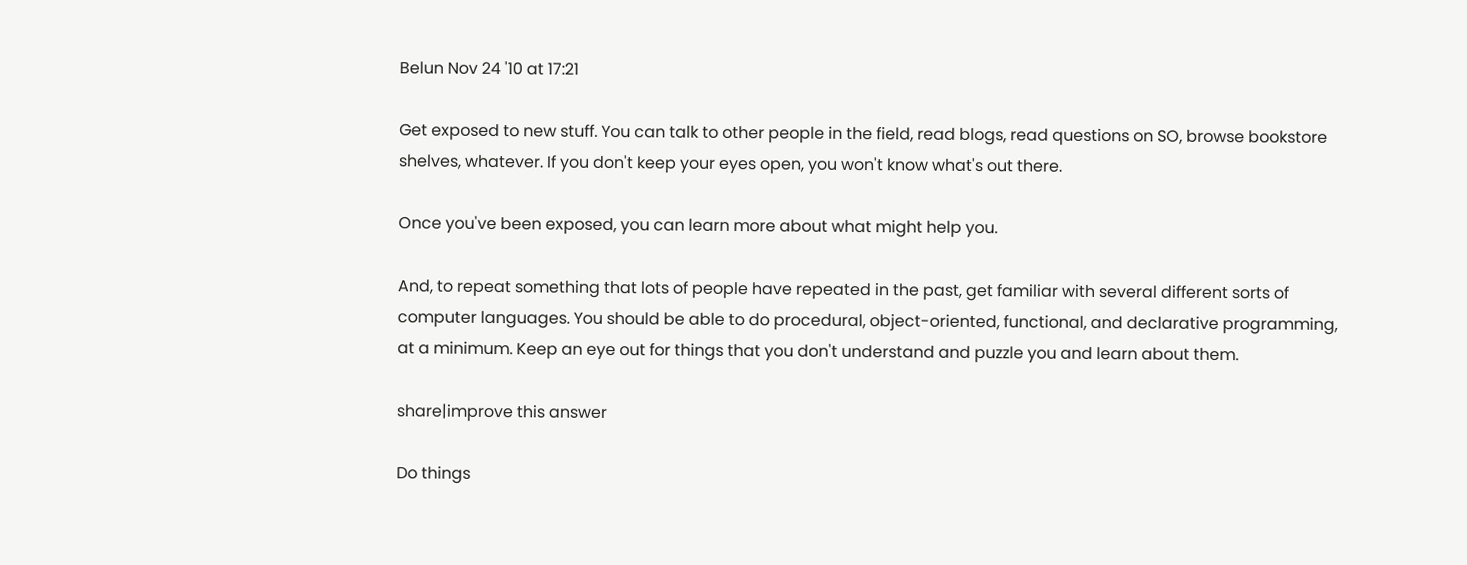Belun Nov 24 '10 at 17:21

Get exposed to new stuff. You can talk to other people in the field, read blogs, read questions on SO, browse bookstore shelves, whatever. If you don't keep your eyes open, you won't know what's out there.

Once you've been exposed, you can learn more about what might help you.

And, to repeat something that lots of people have repeated in the past, get familiar with several different sorts of computer languages. You should be able to do procedural, object-oriented, functional, and declarative programming, at a minimum. Keep an eye out for things that you don't understand and puzzle you and learn about them.

share|improve this answer

Do things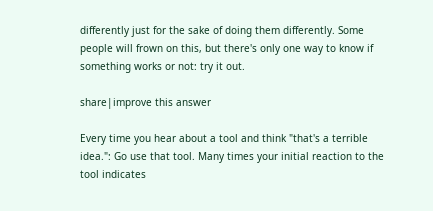differently just for the sake of doing them differently. Some people will frown on this, but there's only one way to know if something works or not: try it out.

share|improve this answer

Every time you hear about a tool and think "that's a terrible idea.": Go use that tool. Many times your initial reaction to the tool indicates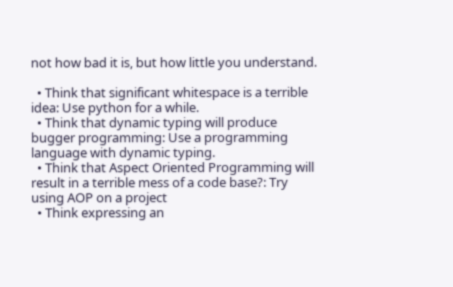not how bad it is, but how little you understand.

  • Think that significant whitespace is a terrible idea: Use python for a while.
  • Think that dynamic typing will produce bugger programming: Use a programming language with dynamic typing.
  • Think that Aspect Oriented Programming will result in a terrible mess of a code base?: Try using AOP on a project
  • Think expressing an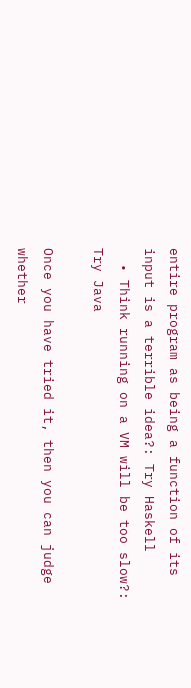entire program as being a function of its input is a terrible idea?: Try Haskell
  • Think running on a VM will be too slow?: Try Java

Once you have tried it, then you can judge whether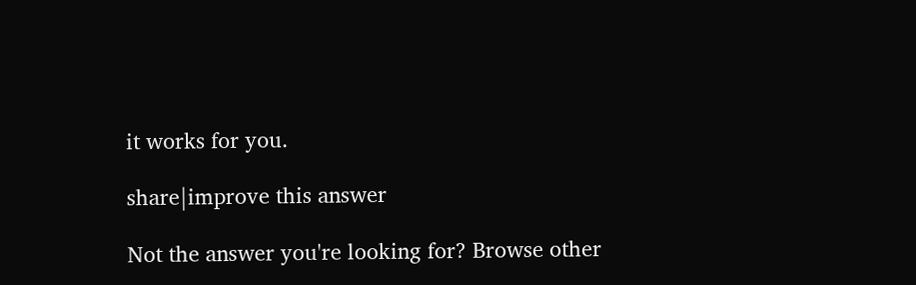it works for you.

share|improve this answer

Not the answer you're looking for? Browse other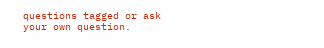questions tagged or ask your own question.